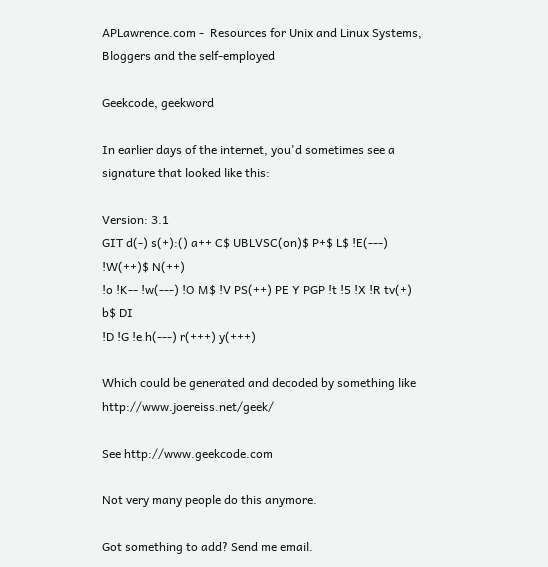APLawrence.com -  Resources for Unix and Linux Systems, Bloggers and the self-employed

Geekcode, geekword

In earlier days of the internet, you'd sometimes see a signature that looked like this:

Version: 3.1
GIT d(-) s(+):() a++ C$ UBLVSC(on)$ P+$ L$ !E(---) !W(++)$ N(++)
!o !K-- !w(---) !O M$ !V PS(++) PE Y PGP !t !5 !X !R tv(+) b$ DI
!D !G !e h(---) r(+++) y(+++)

Which could be generated and decoded by something like http://www.joereiss.net/geek/

See http://www.geekcode.com

Not very many people do this anymore.

Got something to add? Send me email.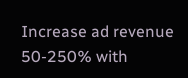Increase ad revenue 50-250% with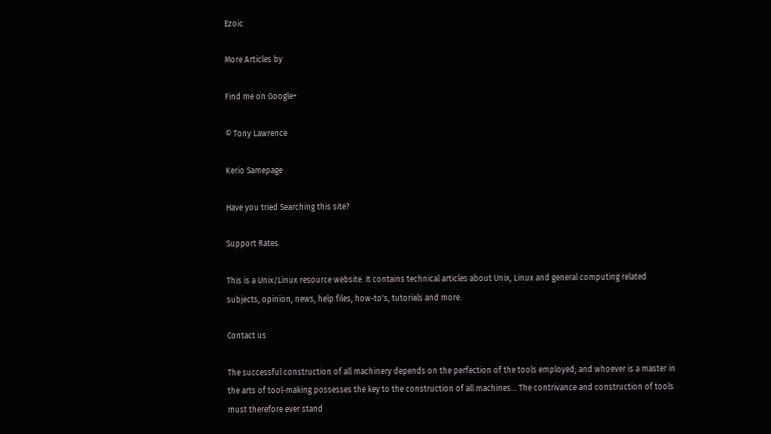Ezoic

More Articles by

Find me on Google+

© Tony Lawrence

Kerio Samepage

Have you tried Searching this site?

Support Rates

This is a Unix/Linux resource website. It contains technical articles about Unix, Linux and general computing related subjects, opinion, news, help files, how-to's, tutorials and more.

Contact us

The successful construction of all machinery depends on the perfection of the tools employed; and whoever is a master in the arts of tool-making possesses the key to the construction of all machines... The contrivance and construction of tools must therefore ever stand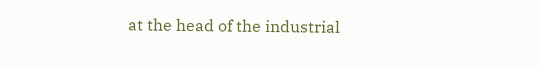at the head of the industrial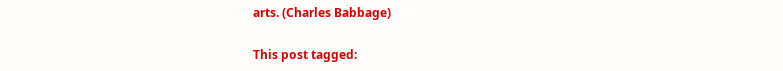arts. (Charles Babbage)

This post tagged: